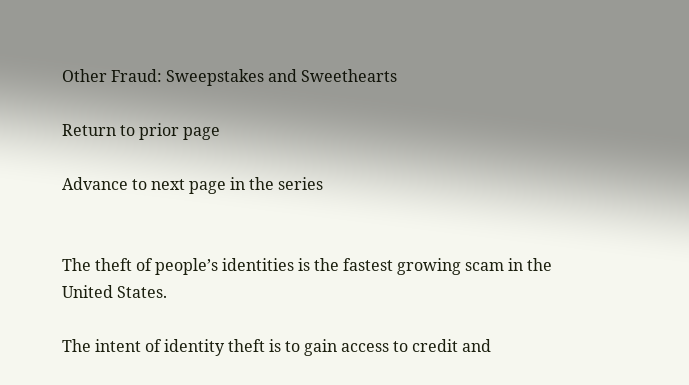Other Fraud: Sweepstakes and Sweethearts

Return to prior page

Advance to next page in the series


The theft of people’s identities is the fastest growing scam in the United States.

The intent of identity theft is to gain access to credit and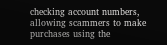checking account numbers, allowing scammers to make purchases using the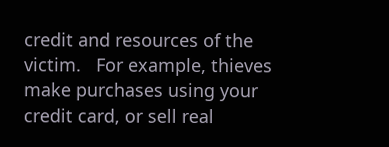credit and resources of the victim.   For example, thieves make purchases using your credit card, or sell real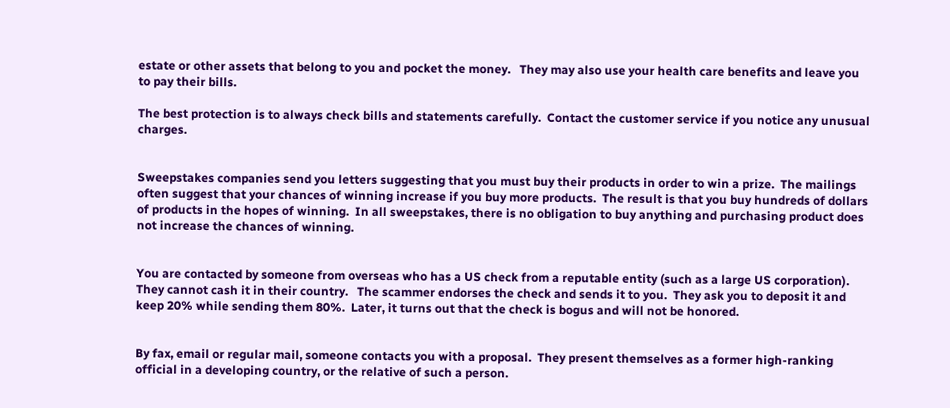estate or other assets that belong to you and pocket the money.   They may also use your health care benefits and leave you to pay their bills.

The best protection is to always check bills and statements carefully.  Contact the customer service if you notice any unusual charges.


Sweepstakes companies send you letters suggesting that you must buy their products in order to win a prize.  The mailings often suggest that your chances of winning increase if you buy more products.  The result is that you buy hundreds of dollars of products in the hopes of winning.  In all sweepstakes, there is no obligation to buy anything and purchasing product does not increase the chances of winning.


You are contacted by someone from overseas who has a US check from a reputable entity (such as a large US corporation).  They cannot cash it in their country.   The scammer endorses the check and sends it to you.  They ask you to deposit it and keep 20% while sending them 80%.  Later, it turns out that the check is bogus and will not be honored.


By fax, email or regular mail, someone contacts you with a proposal.  They present themselves as a former high-ranking official in a developing country, or the relative of such a person.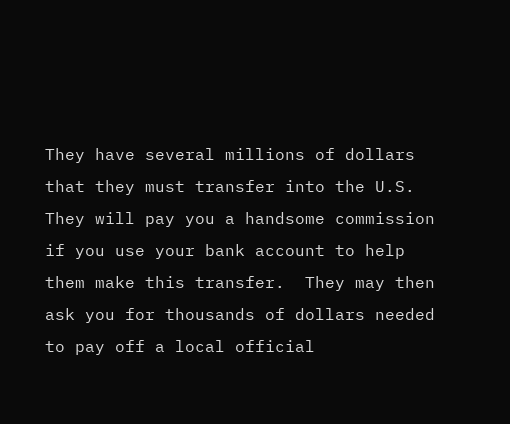They have several millions of dollars that they must transfer into the U.S. They will pay you a handsome commission if you use your bank account to help them make this transfer.  They may then ask you for thousands of dollars needed to pay off a local official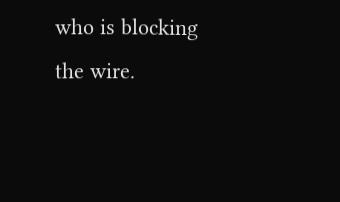who is blocking the wire.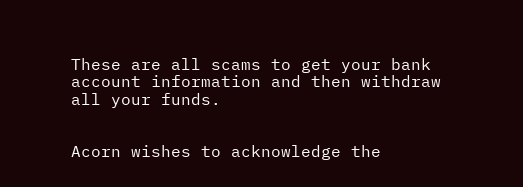These are all scams to get your bank account information and then withdraw all your funds.


Acorn wishes to acknowledge the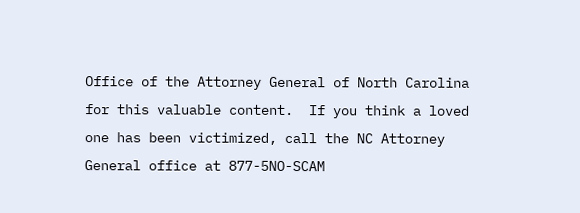Office of the Attorney General of North Carolina for this valuable content.  If you think a loved one has been victimized, call the NC Attorney General office at 877-5NO-SCAM